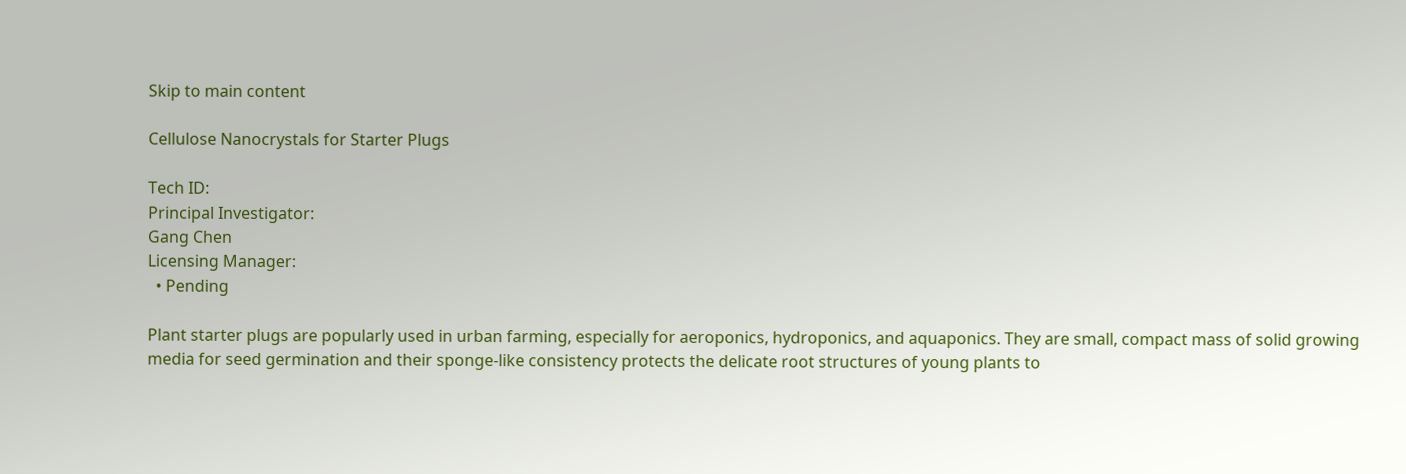Skip to main content

Cellulose Nanocrystals for Starter Plugs

Tech ID:
Principal Investigator:
Gang Chen
Licensing Manager:
  • Pending

Plant starter plugs are popularly used in urban farming, especially for aeroponics, hydroponics, and aquaponics. They are small, compact mass of solid growing media for seed germination and their sponge-like consistency protects the delicate root structures of young plants to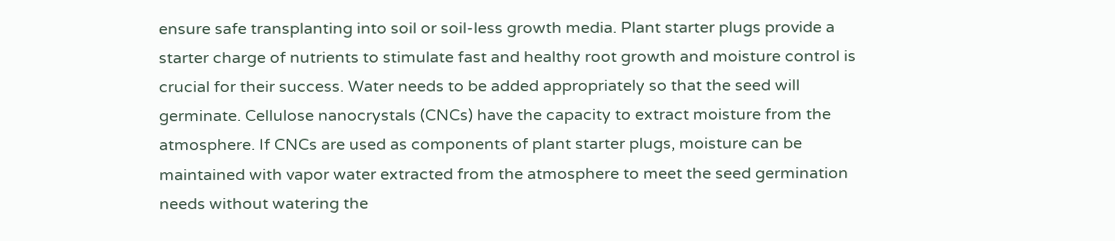ensure safe transplanting into soil or soil-less growth media. Plant starter plugs provide a starter charge of nutrients to stimulate fast and healthy root growth and moisture control is crucial for their success. Water needs to be added appropriately so that the seed will germinate. Cellulose nanocrystals (CNCs) have the capacity to extract moisture from the atmosphere. If CNCs are used as components of plant starter plugs, moisture can be maintained with vapor water extracted from the atmosphere to meet the seed germination needs without watering the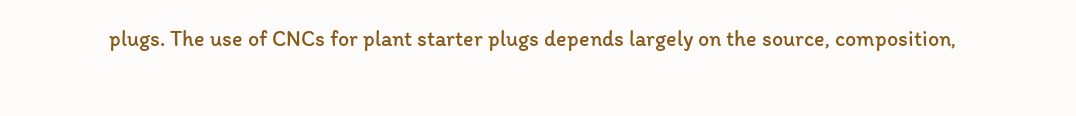plugs. The use of CNCs for plant starter plugs depends largely on the source, composition,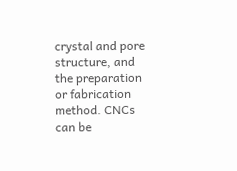crystal and pore structure, and the preparation or fabrication method. CNCs can be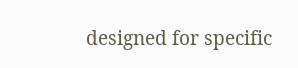designed for specific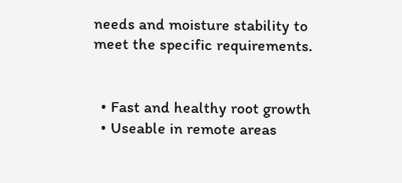needs and moisture stability to meet the specific requirements.


  • Fast and healthy root growth
  • Useable in remote areas